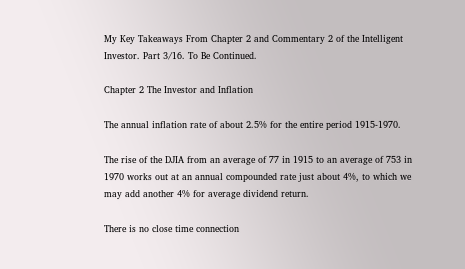My Key Takeaways From Chapter 2 and Commentary 2 of the Intelligent Investor. Part 3/16. To Be Continued.

Chapter 2 The Investor and Inflation

The annual inflation rate of about 2.5% for the entire period 1915-1970.

The rise of the DJIA from an average of 77 in 1915 to an average of 753 in 1970 works out at an annual compounded rate just about 4%, to which we may add another 4% for average dividend return.

There is no close time connection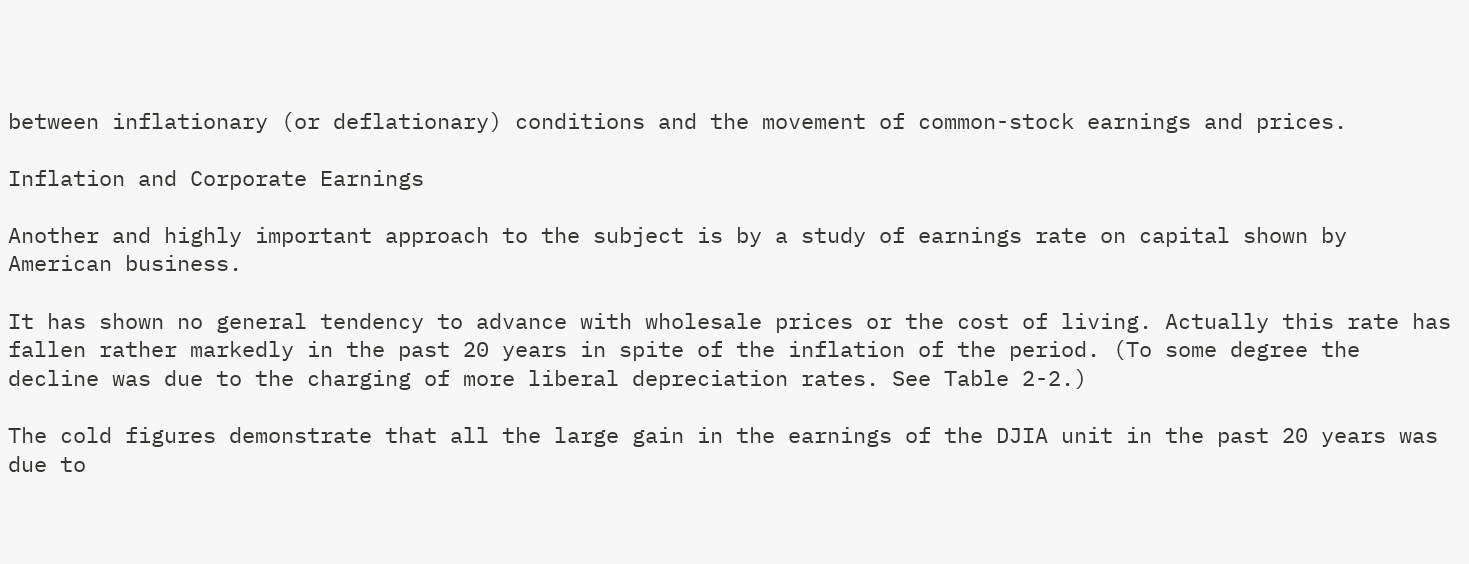between inflationary (or deflationary) conditions and the movement of common-stock earnings and prices.

Inflation and Corporate Earnings

Another and highly important approach to the subject is by a study of earnings rate on capital shown by American business.

It has shown no general tendency to advance with wholesale prices or the cost of living. Actually this rate has fallen rather markedly in the past 20 years in spite of the inflation of the period. (To some degree the decline was due to the charging of more liberal depreciation rates. See Table 2-2.)

The cold figures demonstrate that all the large gain in the earnings of the DJIA unit in the past 20 years was due to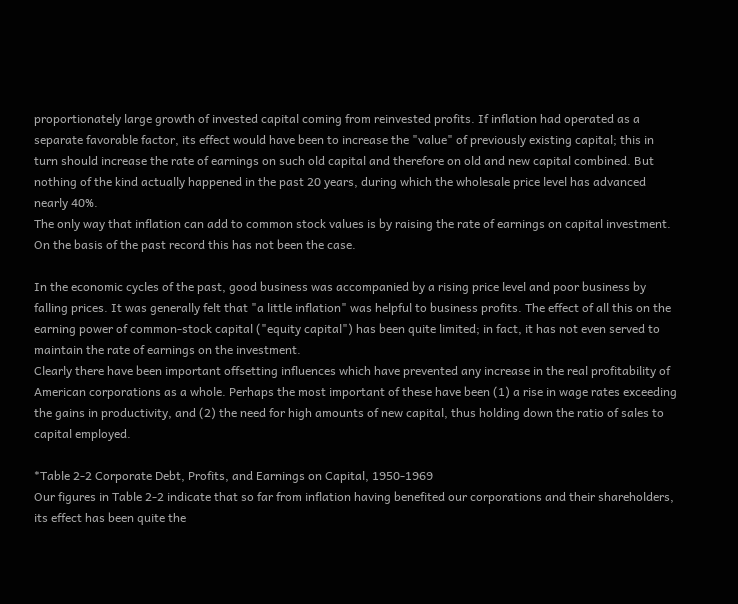proportionately large growth of invested capital coming from reinvested profits. If inflation had operated as a separate favorable factor, its effect would have been to increase the "value" of previously existing capital; this in turn should increase the rate of earnings on such old capital and therefore on old and new capital combined. But nothing of the kind actually happened in the past 20 years, during which the wholesale price level has advanced nearly 40%.
The only way that inflation can add to common stock values is by raising the rate of earnings on capital investment. On the basis of the past record this has not been the case.

In the economic cycles of the past, good business was accompanied by a rising price level and poor business by falling prices. It was generally felt that "a little inflation" was helpful to business profits. The effect of all this on the earning power of common-stock capital ("equity capital") has been quite limited; in fact, it has not even served to maintain the rate of earnings on the investment.
Clearly there have been important offsetting influences which have prevented any increase in the real profitability of American corporations as a whole. Perhaps the most important of these have been (1) a rise in wage rates exceeding the gains in productivity, and (2) the need for high amounts of new capital, thus holding down the ratio of sales to capital employed.

*Table 2-2 Corporate Debt, Profits, and Earnings on Capital, 1950-1969
Our figures in Table 2-2 indicate that so far from inflation having benefited our corporations and their shareholders, its effect has been quite the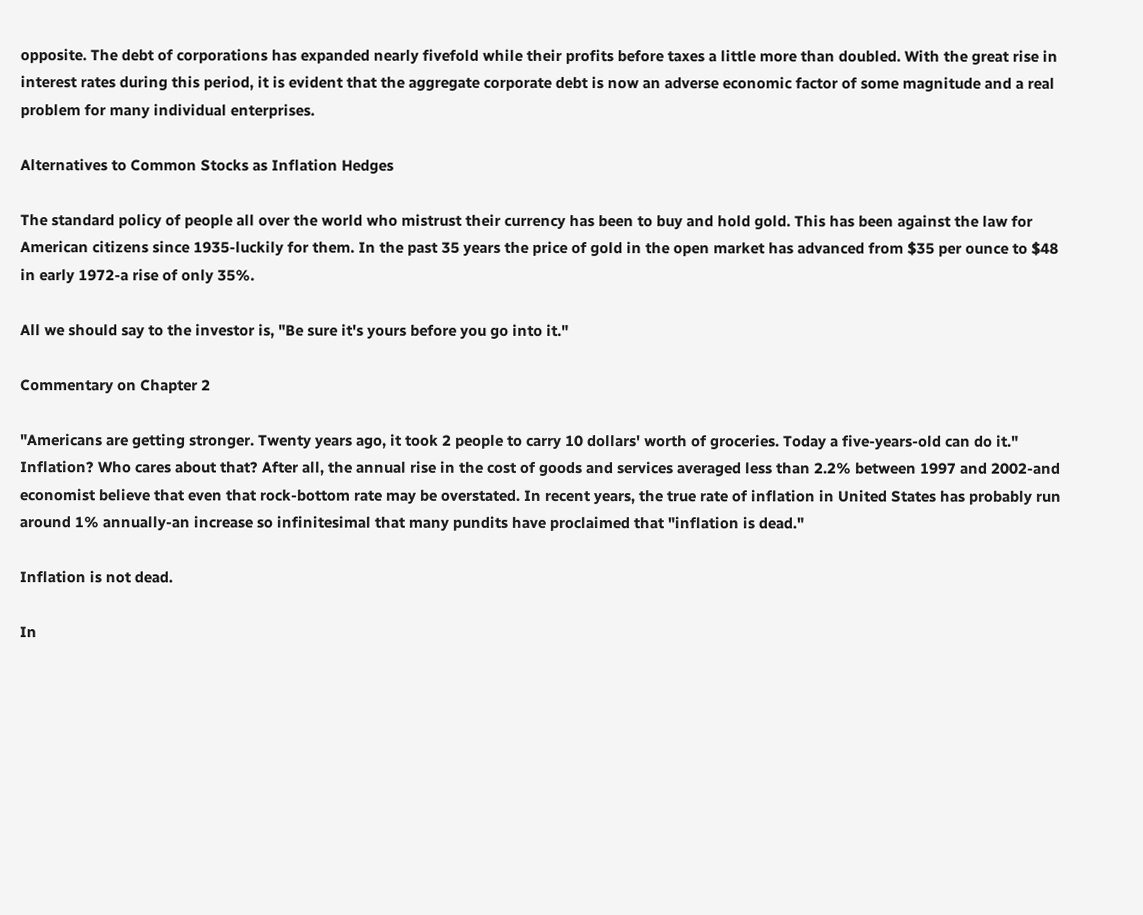opposite. The debt of corporations has expanded nearly fivefold while their profits before taxes a little more than doubled. With the great rise in interest rates during this period, it is evident that the aggregate corporate debt is now an adverse economic factor of some magnitude and a real problem for many individual enterprises.

Alternatives to Common Stocks as Inflation Hedges

The standard policy of people all over the world who mistrust their currency has been to buy and hold gold. This has been against the law for American citizens since 1935-luckily for them. In the past 35 years the price of gold in the open market has advanced from $35 per ounce to $48 in early 1972-a rise of only 35%.

All we should say to the investor is, "Be sure it's yours before you go into it."

Commentary on Chapter 2

"Americans are getting stronger. Twenty years ago, it took 2 people to carry 10 dollars' worth of groceries. Today a five-years-old can do it."
Inflation? Who cares about that? After all, the annual rise in the cost of goods and services averaged less than 2.2% between 1997 and 2002-and economist believe that even that rock-bottom rate may be overstated. In recent years, the true rate of inflation in United States has probably run around 1% annually-an increase so infinitesimal that many pundits have proclaimed that "inflation is dead."

Inflation is not dead.

In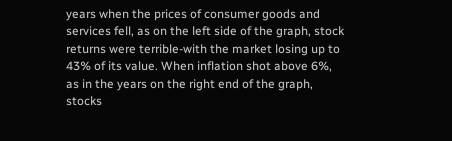years when the prices of consumer goods and services fell, as on the left side of the graph, stock returns were terrible-with the market losing up to 43% of its value. When inflation shot above 6%, as in the years on the right end of the graph, stocks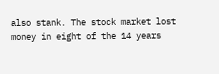also stank. The stock market lost money in eight of the 14 years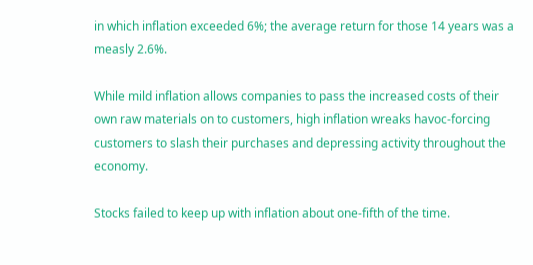in which inflation exceeded 6%; the average return for those 14 years was a measly 2.6%.

While mild inflation allows companies to pass the increased costs of their own raw materials on to customers, high inflation wreaks havoc-forcing customers to slash their purchases and depressing activity throughout the economy.

Stocks failed to keep up with inflation about one-fifth of the time.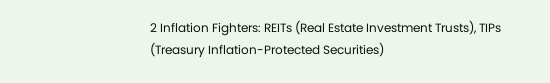2 Inflation Fighters: REITs (Real Estate Investment Trusts), TIPs (Treasury Inflation-Protected Securities)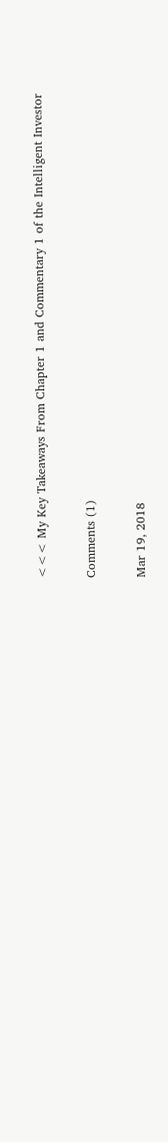<<< My Key Takeaways From Chapter 1 and Commentary 1 of the Intelligent Investor

Comments (1)

Mar 19, 2018